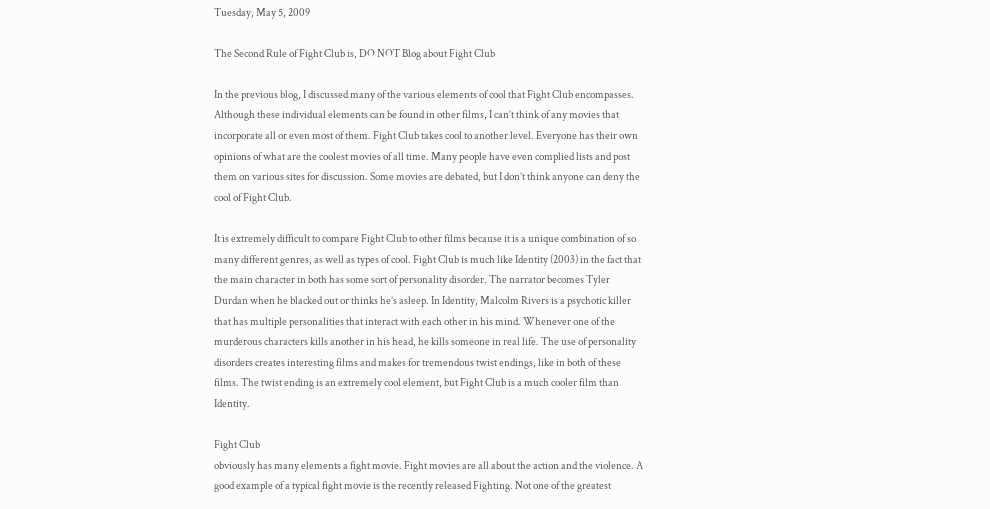Tuesday, May 5, 2009

The Second Rule of Fight Club is, DO NOT Blog about Fight Club

In the previous blog, I discussed many of the various elements of cool that Fight Club encompasses. Although these individual elements can be found in other films, I can’t think of any movies that incorporate all or even most of them. Fight Club takes cool to another level. Everyone has their own opinions of what are the coolest movies of all time. Many people have even complied lists and post them on various sites for discussion. Some movies are debated, but I don’t think anyone can deny the cool of Fight Club.

It is extremely difficult to compare Fight Club to other films because it is a unique combination of so many different genres, as well as types of cool. Fight Club is much like Identity (2003) in the fact that the main character in both has some sort of personality disorder. The narrator becomes Tyler Durdan when he blacked out or thinks he’s asleep. In Identity, Malcolm Rivers is a psychotic killer that has multiple personalities that interact with each other in his mind. Whenever one of the murderous characters kills another in his head, he kills someone in real life. The use of personality disorders creates interesting films and makes for tremendous twist endings, like in both of these films. The twist ending is an extremely cool element, but Fight Club is a much cooler film than Identity.

Fight Club
obviously has many elements a fight movie. Fight movies are all about the action and the violence. A good example of a typical fight movie is the recently released Fighting. Not one of the greatest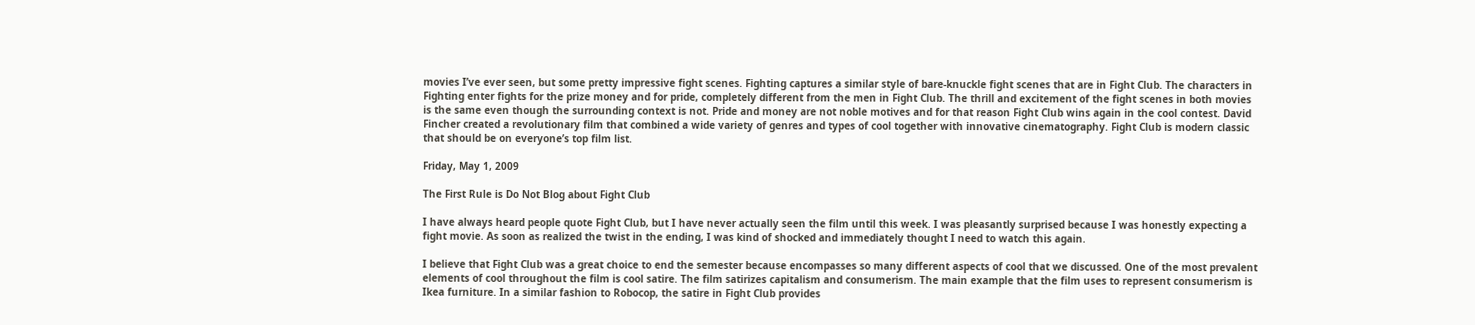movies I’ve ever seen, but some pretty impressive fight scenes. Fighting captures a similar style of bare-knuckle fight scenes that are in Fight Club. The characters in Fighting enter fights for the prize money and for pride, completely different from the men in Fight Club. The thrill and excitement of the fight scenes in both movies is the same even though the surrounding context is not. Pride and money are not noble motives and for that reason Fight Club wins again in the cool contest. David Fincher created a revolutionary film that combined a wide variety of genres and types of cool together with innovative cinematography. Fight Club is modern classic that should be on everyone’s top film list.

Friday, May 1, 2009

The First Rule is Do Not Blog about Fight Club

I have always heard people quote Fight Club, but I have never actually seen the film until this week. I was pleasantly surprised because I was honestly expecting a fight movie. As soon as realized the twist in the ending, I was kind of shocked and immediately thought I need to watch this again.

I believe that Fight Club was a great choice to end the semester because encompasses so many different aspects of cool that we discussed. One of the most prevalent elements of cool throughout the film is cool satire. The film satirizes capitalism and consumerism. The main example that the film uses to represent consumerism is Ikea furniture. In a similar fashion to Robocop, the satire in Fight Club provides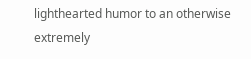lighthearted humor to an otherwise extremely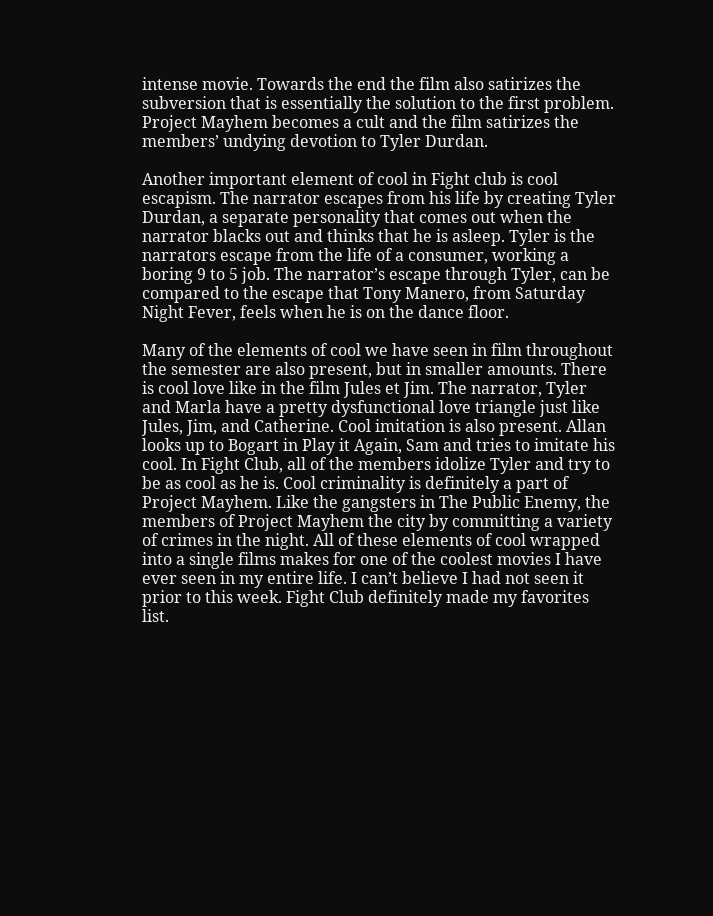intense movie. Towards the end the film also satirizes the subversion that is essentially the solution to the first problem. Project Mayhem becomes a cult and the film satirizes the members’ undying devotion to Tyler Durdan.

Another important element of cool in Fight club is cool escapism. The narrator escapes from his life by creating Tyler Durdan, a separate personality that comes out when the narrator blacks out and thinks that he is asleep. Tyler is the narrators escape from the life of a consumer, working a boring 9 to 5 job. The narrator’s escape through Tyler, can be compared to the escape that Tony Manero, from Saturday Night Fever, feels when he is on the dance floor.

Many of the elements of cool we have seen in film throughout the semester are also present, but in smaller amounts. There is cool love like in the film Jules et Jim. The narrator, Tyler and Marla have a pretty dysfunctional love triangle just like Jules, Jim, and Catherine. Cool imitation is also present. Allan looks up to Bogart in Play it Again, Sam and tries to imitate his cool. In Fight Club, all of the members idolize Tyler and try to be as cool as he is. Cool criminality is definitely a part of Project Mayhem. Like the gangsters in The Public Enemy, the members of Project Mayhem the city by committing a variety of crimes in the night. All of these elements of cool wrapped into a single films makes for one of the coolest movies I have ever seen in my entire life. I can’t believe I had not seen it prior to this week. Fight Club definitely made my favorites list.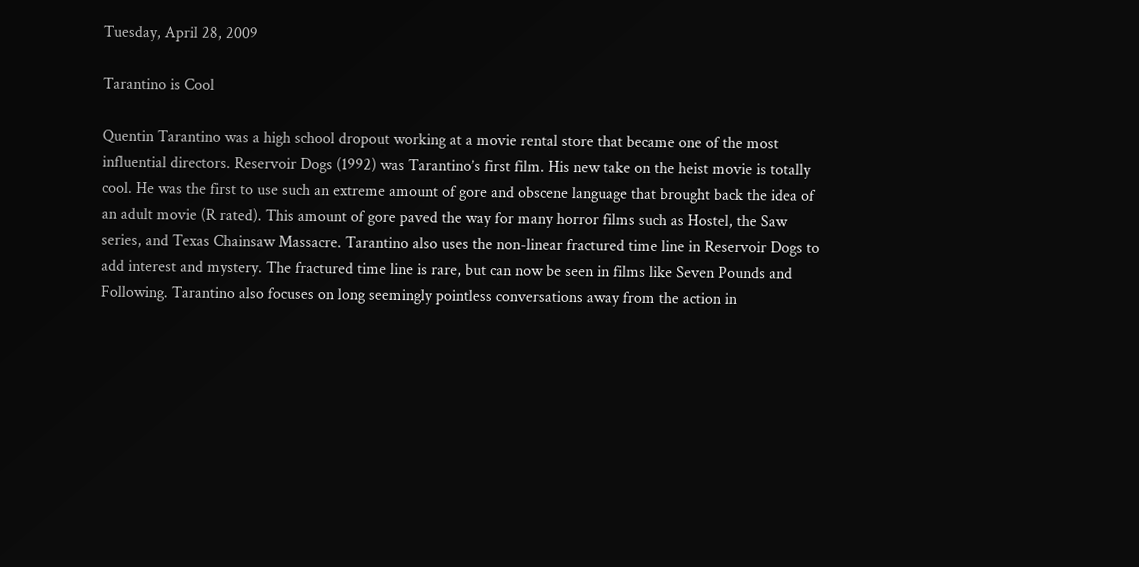Tuesday, April 28, 2009

Tarantino is Cool

Quentin Tarantino was a high school dropout working at a movie rental store that became one of the most influential directors. Reservoir Dogs (1992) was Tarantino’s first film. His new take on the heist movie is totally cool. He was the first to use such an extreme amount of gore and obscene language that brought back the idea of an adult movie (R rated). This amount of gore paved the way for many horror films such as Hostel, the Saw series, and Texas Chainsaw Massacre. Tarantino also uses the non-linear fractured time line in Reservoir Dogs to add interest and mystery. The fractured time line is rare, but can now be seen in films like Seven Pounds and Following. Tarantino also focuses on long seemingly pointless conversations away from the action in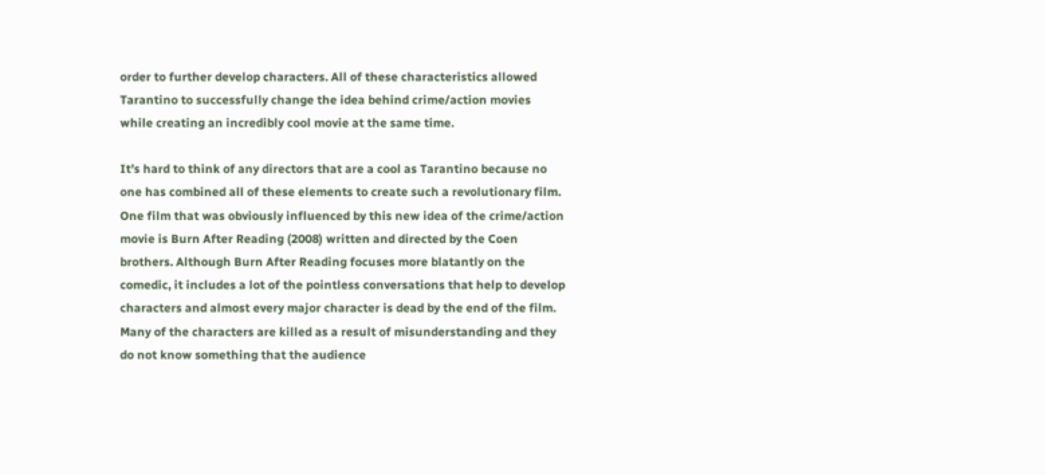order to further develop characters. All of these characteristics allowed Tarantino to successfully change the idea behind crime/action movies while creating an incredibly cool movie at the same time.

It’s hard to think of any directors that are a cool as Tarantino because no one has combined all of these elements to create such a revolutionary film. One film that was obviously influenced by this new idea of the crime/action movie is Burn After Reading (2008) written and directed by the Coen brothers. Although Burn After Reading focuses more blatantly on the comedic, it includes a lot of the pointless conversations that help to develop characters and almost every major character is dead by the end of the film. Many of the characters are killed as a result of misunderstanding and they do not know something that the audience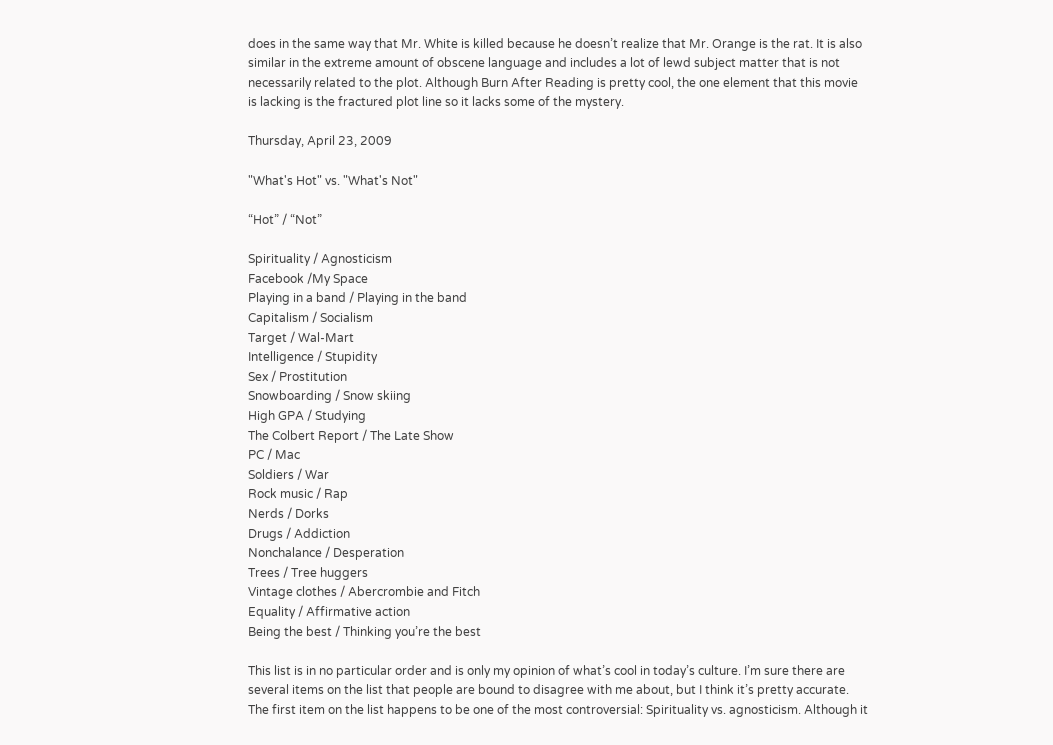does in the same way that Mr. White is killed because he doesn’t realize that Mr. Orange is the rat. It is also similar in the extreme amount of obscene language and includes a lot of lewd subject matter that is not necessarily related to the plot. Although Burn After Reading is pretty cool, the one element that this movie is lacking is the fractured plot line so it lacks some of the mystery.

Thursday, April 23, 2009

"What's Hot" vs. "What's Not"

“Hot” / “Not”

Spirituality / Agnosticism
Facebook /My Space
Playing in a band / Playing in the band
Capitalism / Socialism
Target / Wal-Mart
Intelligence / Stupidity
Sex / Prostitution
Snowboarding / Snow skiing
High GPA / Studying
The Colbert Report / The Late Show
PC / Mac
Soldiers / War
Rock music / Rap
Nerds / Dorks
Drugs / Addiction
Nonchalance / Desperation
Trees / Tree huggers
Vintage clothes / Abercrombie and Fitch
Equality / Affirmative action
Being the best / Thinking you’re the best

This list is in no particular order and is only my opinion of what’s cool in today’s culture. I’m sure there are several items on the list that people are bound to disagree with me about, but I think it’s pretty accurate. The first item on the list happens to be one of the most controversial: Spirituality vs. agnosticism. Although it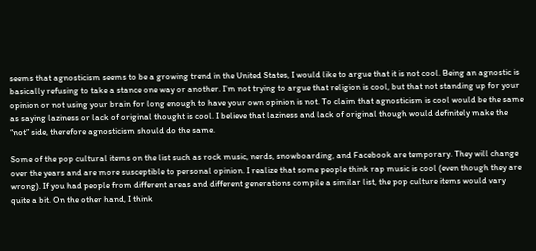seems that agnosticism seems to be a growing trend in the United States, I would like to argue that it is not cool. Being an agnostic is basically refusing to take a stance one way or another. I’m not trying to argue that religion is cool, but that not standing up for your opinion or not using your brain for long enough to have your own opinion is not. To claim that agnosticism is cool would be the same as saying laziness or lack of original thought is cool. I believe that laziness and lack of original though would definitely make the “not” side, therefore agnosticism should do the same.

Some of the pop cultural items on the list such as rock music, nerds, snowboarding, and Facebook are temporary. They will change over the years and are more susceptible to personal opinion. I realize that some people think rap music is cool (even though they are wrong). If you had people from different areas and different generations compile a similar list, the pop culture items would vary quite a bit. On the other hand, I think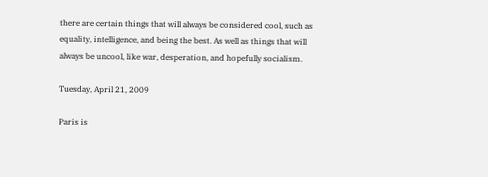there are certain things that will always be considered cool, such as equality, intelligence, and being the best. As well as things that will always be uncool, like war, desperation, and hopefully socialism.

Tuesday, April 21, 2009

Paris is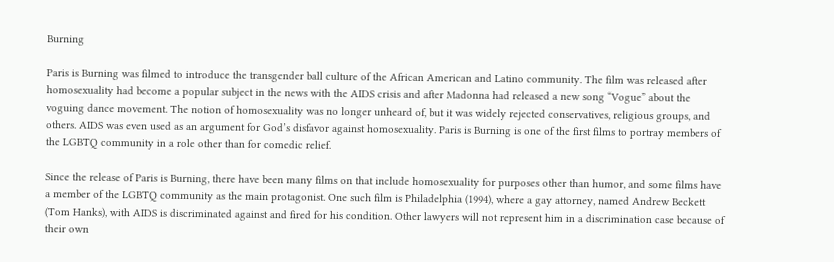Burning

Paris is Burning was filmed to introduce the transgender ball culture of the African American and Latino community. The film was released after homosexuality had become a popular subject in the news with the AIDS crisis and after Madonna had released a new song “Vogue” about the voguing dance movement. The notion of homosexuality was no longer unheard of, but it was widely rejected conservatives, religious groups, and others. AIDS was even used as an argument for God’s disfavor against homosexuality. Paris is Burning is one of the first films to portray members of the LGBTQ community in a role other than for comedic relief.

Since the release of Paris is Burning, there have been many films on that include homosexuality for purposes other than humor, and some films have a member of the LGBTQ community as the main protagonist. One such film is Philadelphia (1994), where a gay attorney, named Andrew Beckett (Tom Hanks), with AIDS is discriminated against and fired for his condition. Other lawyers will not represent him in a discrimination case because of their own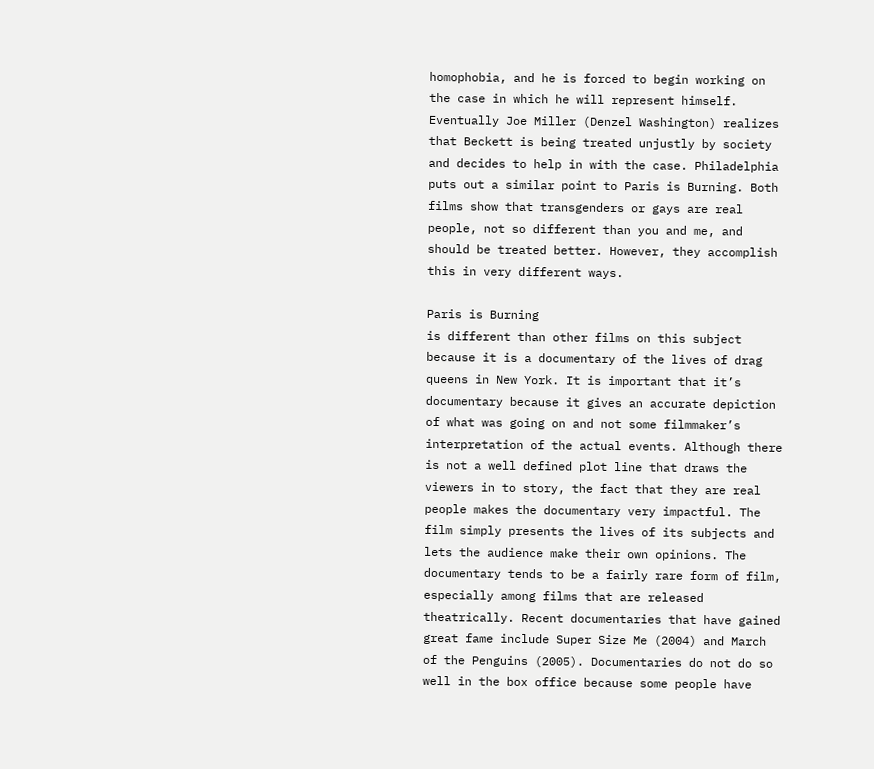homophobia, and he is forced to begin working on the case in which he will represent himself. Eventually Joe Miller (Denzel Washington) realizes that Beckett is being treated unjustly by society and decides to help in with the case. Philadelphia puts out a similar point to Paris is Burning. Both films show that transgenders or gays are real people, not so different than you and me, and should be treated better. However, they accomplish this in very different ways.

Paris is Burning
is different than other films on this subject because it is a documentary of the lives of drag queens in New York. It is important that it’s documentary because it gives an accurate depiction of what was going on and not some filmmaker’s interpretation of the actual events. Although there is not a well defined plot line that draws the viewers in to story, the fact that they are real people makes the documentary very impactful. The film simply presents the lives of its subjects and lets the audience make their own opinions. The documentary tends to be a fairly rare form of film, especially among films that are released theatrically. Recent documentaries that have gained great fame include Super Size Me (2004) and March of the Penguins (2005). Documentaries do not do so well in the box office because some people have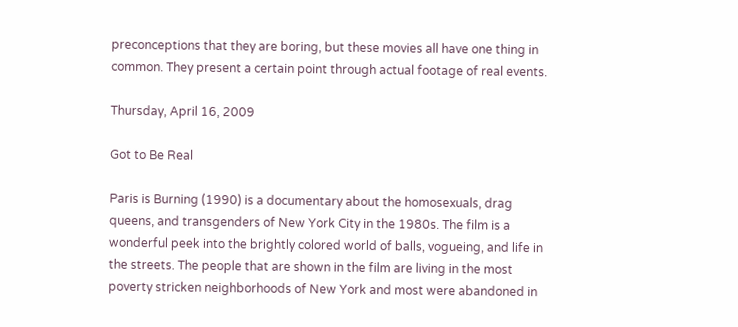preconceptions that they are boring, but these movies all have one thing in common. They present a certain point through actual footage of real events.

Thursday, April 16, 2009

Got to Be Real

Paris is Burning (1990) is a documentary about the homosexuals, drag queens, and transgenders of New York City in the 1980s. The film is a wonderful peek into the brightly colored world of balls, vogueing, and life in the streets. The people that are shown in the film are living in the most poverty stricken neighborhoods of New York and most were abandoned in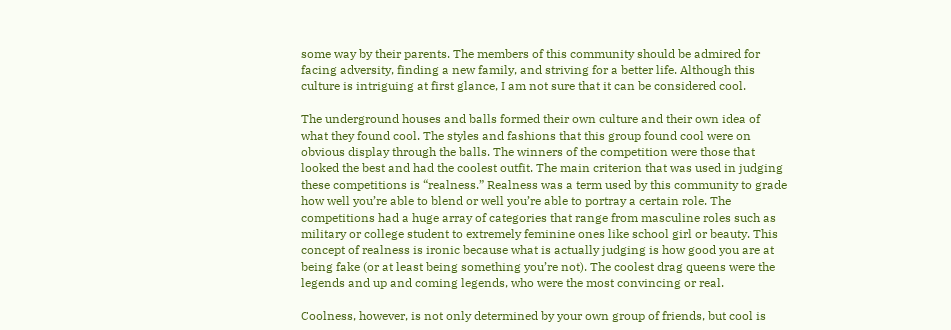some way by their parents. The members of this community should be admired for facing adversity, finding a new family, and striving for a better life. Although this culture is intriguing at first glance, I am not sure that it can be considered cool.

The underground houses and balls formed their own culture and their own idea of what they found cool. The styles and fashions that this group found cool were on obvious display through the balls. The winners of the competition were those that looked the best and had the coolest outfit. The main criterion that was used in judging these competitions is “realness.” Realness was a term used by this community to grade how well you’re able to blend or well you’re able to portray a certain role. The competitions had a huge array of categories that range from masculine roles such as military or college student to extremely feminine ones like school girl or beauty. This concept of realness is ironic because what is actually judging is how good you are at being fake (or at least being something you’re not). The coolest drag queens were the legends and up and coming legends, who were the most convincing or real.

Coolness, however, is not only determined by your own group of friends, but cool is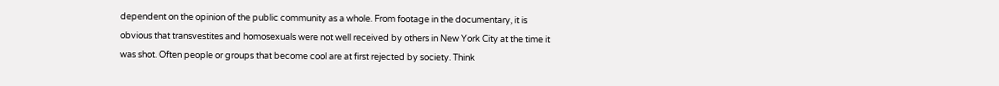dependent on the opinion of the public community as a whole. From footage in the documentary, it is obvious that transvestites and homosexuals were not well received by others in New York City at the time it was shot. Often people or groups that become cool are at first rejected by society. Think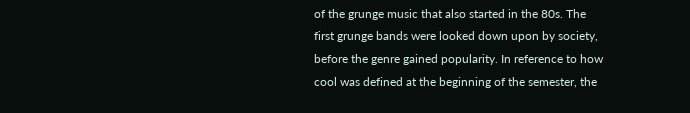of the grunge music that also started in the 80s. The first grunge bands were looked down upon by society, before the genre gained popularity. In reference to how cool was defined at the beginning of the semester, the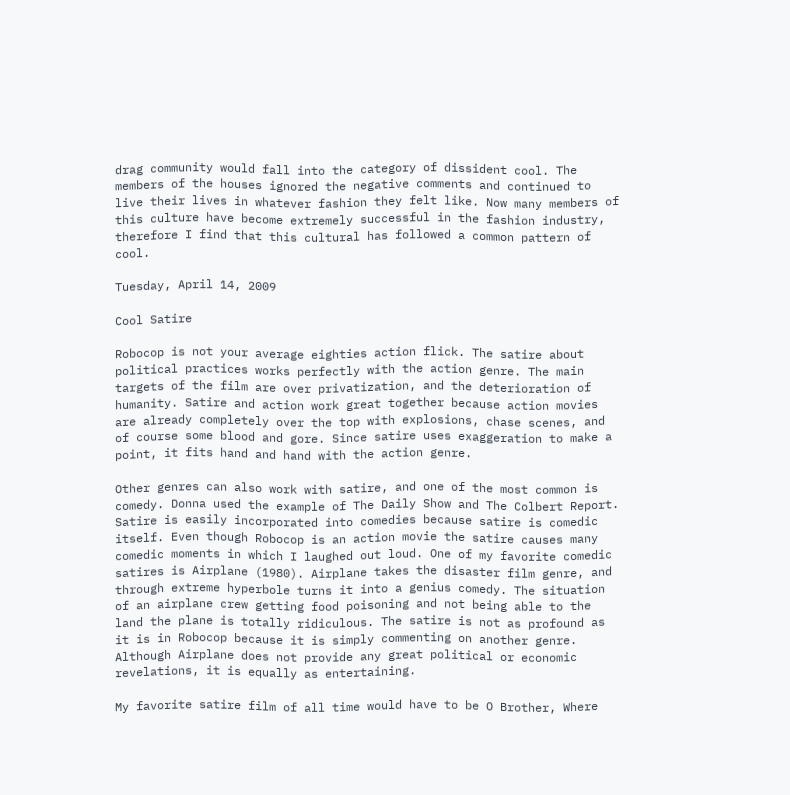drag community would fall into the category of dissident cool. The members of the houses ignored the negative comments and continued to live their lives in whatever fashion they felt like. Now many members of this culture have become extremely successful in the fashion industry, therefore I find that this cultural has followed a common pattern of cool.

Tuesday, April 14, 2009

Cool Satire

Robocop is not your average eighties action flick. The satire about political practices works perfectly with the action genre. The main targets of the film are over privatization, and the deterioration of humanity. Satire and action work great together because action movies are already completely over the top with explosions, chase scenes, and of course some blood and gore. Since satire uses exaggeration to make a point, it fits hand and hand with the action genre.

Other genres can also work with satire, and one of the most common is comedy. Donna used the example of The Daily Show and The Colbert Report. Satire is easily incorporated into comedies because satire is comedic itself. Even though Robocop is an action movie the satire causes many comedic moments in which I laughed out loud. One of my favorite comedic satires is Airplane (1980). Airplane takes the disaster film genre, and through extreme hyperbole turns it into a genius comedy. The situation of an airplane crew getting food poisoning and not being able to the land the plane is totally ridiculous. The satire is not as profound as it is in Robocop because it is simply commenting on another genre. Although Airplane does not provide any great political or economic revelations, it is equally as entertaining.

My favorite satire film of all time would have to be O Brother, Where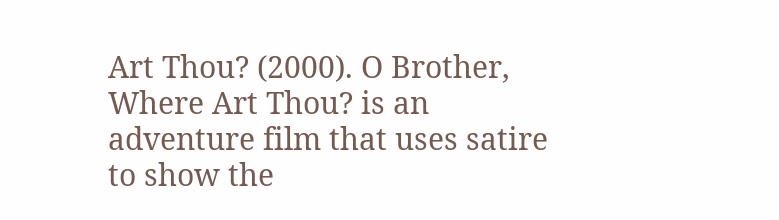Art Thou? (2000). O Brother, Where Art Thou? is an adventure film that uses satire to show the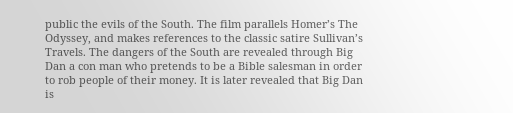public the evils of the South. The film parallels Homer’s The Odyssey, and makes references to the classic satire Sullivan’s Travels. The dangers of the South are revealed through Big Dan a con man who pretends to be a Bible salesman in order to rob people of their money. It is later revealed that Big Dan is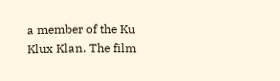a member of the Ku Klux Klan. The film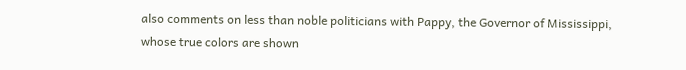also comments on less than noble politicians with Pappy, the Governor of Mississippi, whose true colors are shown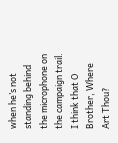when he’s not standing behind the microphone on the campaign trail. I think that O Brother, Where Art Thou?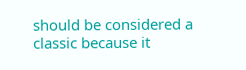should be considered a classic because it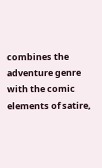combines the adventure genre with the comic elements of satire,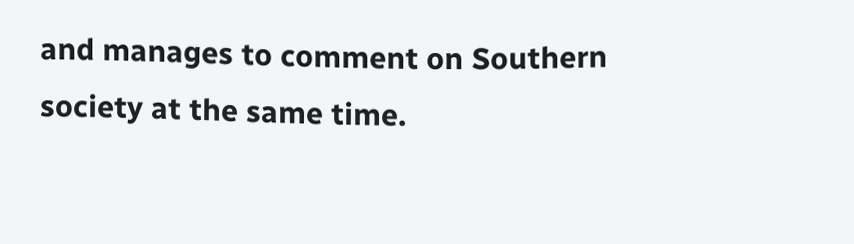and manages to comment on Southern society at the same time.